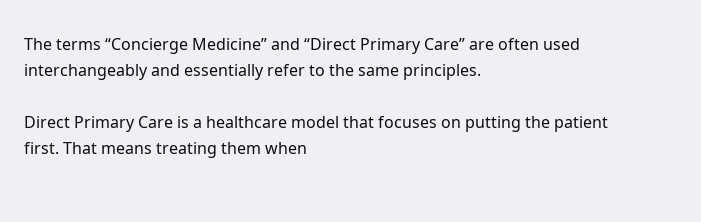The terms “Concierge Medicine” and “Direct Primary Care” are often used interchangeably and essentially refer to the same principles.

Direct Primary Care is a healthcare model that focuses on putting the patient first. That means treating them when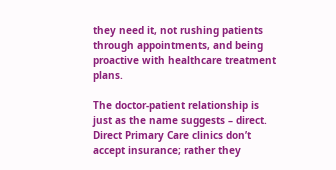they need it, not rushing patients through appointments, and being proactive with healthcare treatment plans.

The doctor-patient relationship is just as the name suggests – direct. Direct Primary Care clinics don’t accept insurance; rather they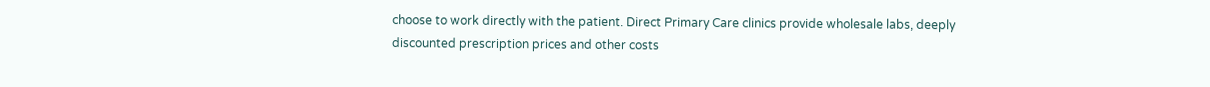choose to work directly with the patient. Direct Primary Care clinics provide wholesale labs, deeply discounted prescription prices and other costs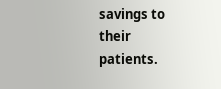savings to their patients.